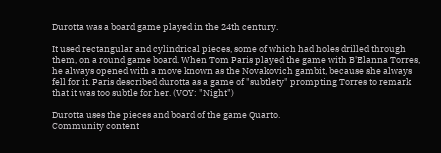Durotta was a board game played in the 24th century.

It used rectangular and cylindrical pieces, some of which had holes drilled through them, on a round game board. When Tom Paris played the game with B'Elanna Torres, he always opened with a move known as the Novakovich gambit, because she always fell for it. Paris described durotta as a game of "subtlety" prompting Torres to remark that it was too subtle for her. (VOY: "Night")

Durotta uses the pieces and board of the game Quarto.
Community content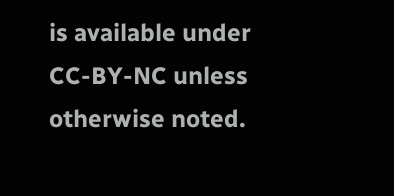is available under CC-BY-NC unless otherwise noted.